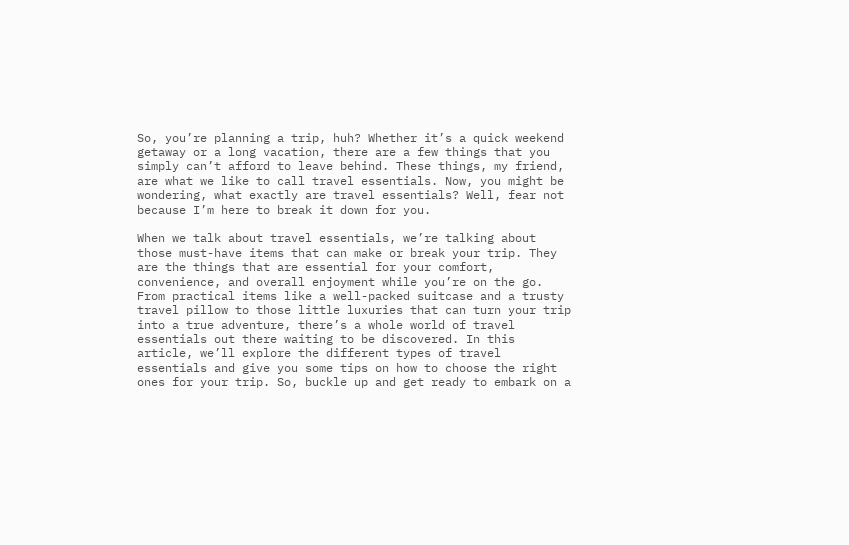So, you’re planning a trip, huh? Whether it’s a quick weekend getaway or a long vacation, there are a few things that you simply can’t afford to leave behind. These things, my friend, are what we like to call travel essentials. Now, you might be wondering, what exactly are travel essentials? Well, fear not because I’m here to break it down for you.

When we talk about travel essentials, we’re talking about those must-have items that can make or break your trip. They are the things that are essential for your comfort, convenience, and overall enjoyment while you’re on the go. From practical items like a well-packed suitcase and a trusty travel pillow to those little luxuries that can turn your trip into a true adventure, there’s a whole world of travel essentials out there waiting to be discovered. In this article, we’ll explore the different types of travel essentials and give you some tips on how to choose the right ones for your trip. So, buckle up and get ready to embark on a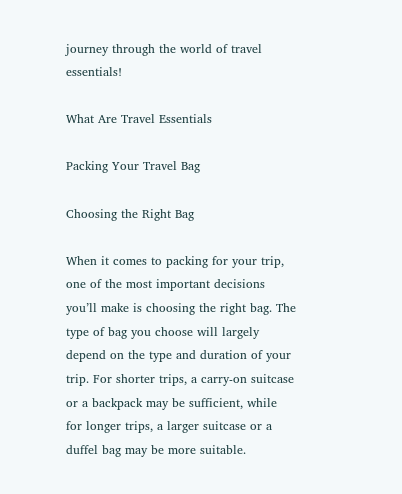journey through the world of travel essentials!

What Are Travel Essentials

Packing Your Travel Bag

Choosing the Right Bag

When it comes to packing for your trip, one of the most important decisions you’ll make is choosing the right bag. The type of bag you choose will largely depend on the type and duration of your trip. For shorter trips, a carry-on suitcase or a backpack may be sufficient, while for longer trips, a larger suitcase or a duffel bag may be more suitable.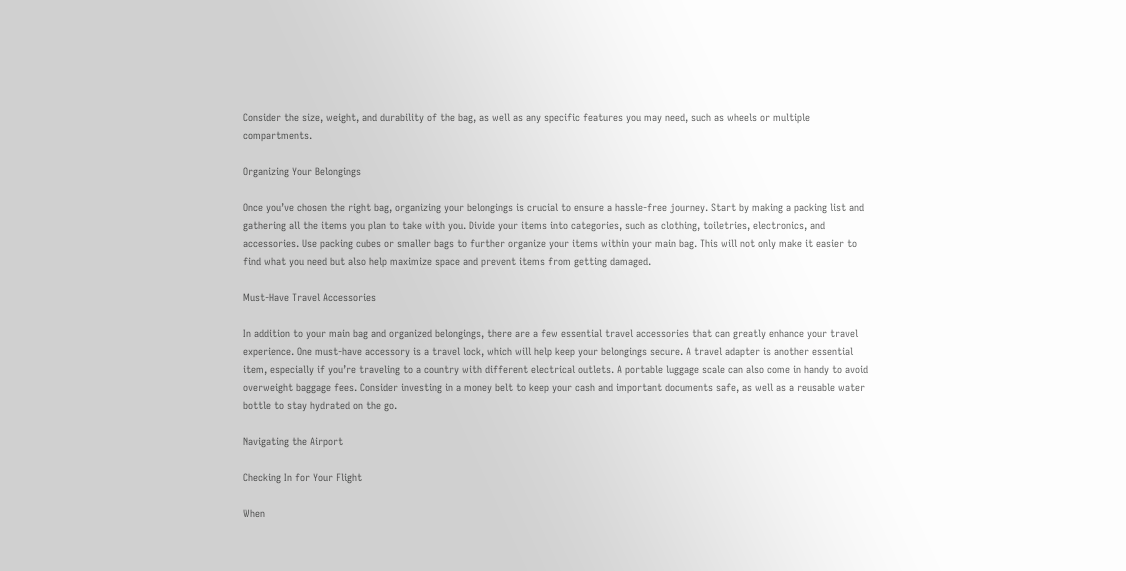Consider the size, weight, and durability of the bag, as well as any specific features you may need, such as wheels or multiple compartments.

Organizing Your Belongings

Once you’ve chosen the right bag, organizing your belongings is crucial to ensure a hassle-free journey. Start by making a packing list and gathering all the items you plan to take with you. Divide your items into categories, such as clothing, toiletries, electronics, and accessories. Use packing cubes or smaller bags to further organize your items within your main bag. This will not only make it easier to find what you need but also help maximize space and prevent items from getting damaged.

Must-Have Travel Accessories

In addition to your main bag and organized belongings, there are a few essential travel accessories that can greatly enhance your travel experience. One must-have accessory is a travel lock, which will help keep your belongings secure. A travel adapter is another essential item, especially if you’re traveling to a country with different electrical outlets. A portable luggage scale can also come in handy to avoid overweight baggage fees. Consider investing in a money belt to keep your cash and important documents safe, as well as a reusable water bottle to stay hydrated on the go.

Navigating the Airport

Checking In for Your Flight

When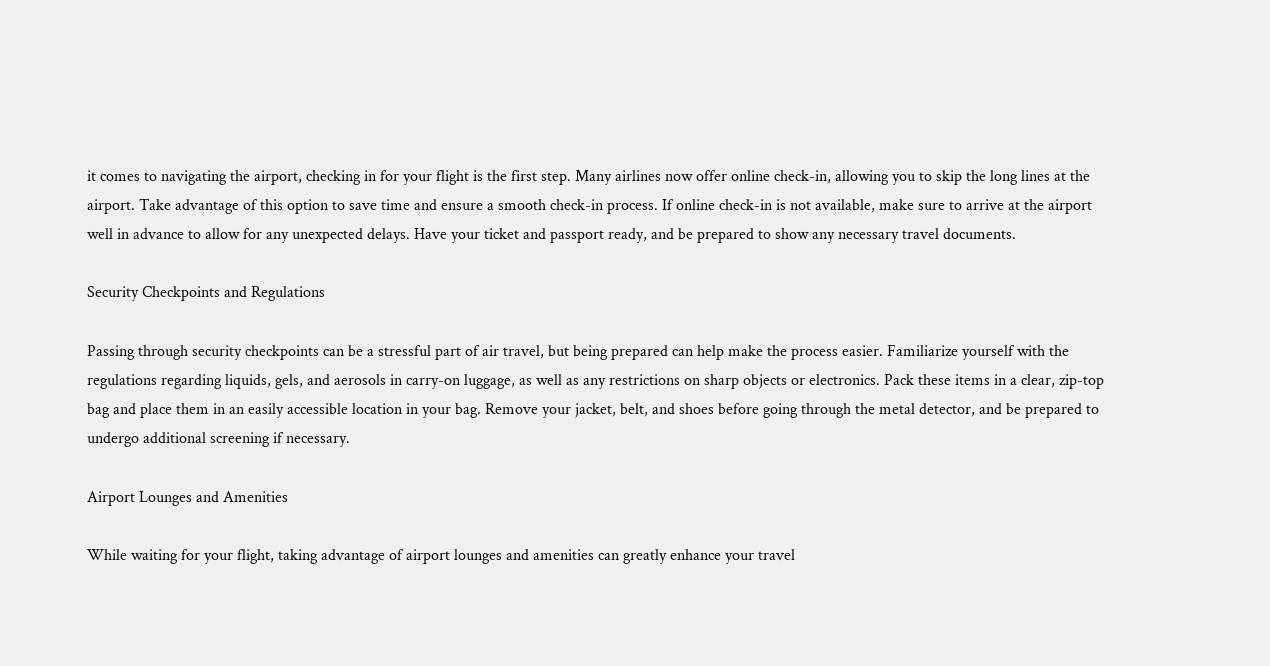it comes to navigating the airport, checking in for your flight is the first step. Many airlines now offer online check-in, allowing you to skip the long lines at the airport. Take advantage of this option to save time and ensure a smooth check-in process. If online check-in is not available, make sure to arrive at the airport well in advance to allow for any unexpected delays. Have your ticket and passport ready, and be prepared to show any necessary travel documents.

Security Checkpoints and Regulations

Passing through security checkpoints can be a stressful part of air travel, but being prepared can help make the process easier. Familiarize yourself with the regulations regarding liquids, gels, and aerosols in carry-on luggage, as well as any restrictions on sharp objects or electronics. Pack these items in a clear, zip-top bag and place them in an easily accessible location in your bag. Remove your jacket, belt, and shoes before going through the metal detector, and be prepared to undergo additional screening if necessary.

Airport Lounges and Amenities

While waiting for your flight, taking advantage of airport lounges and amenities can greatly enhance your travel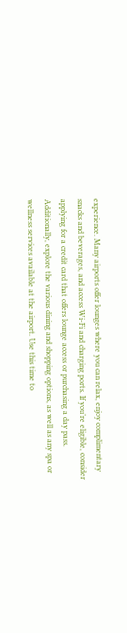experience. Many airports offer lounges where you can relax, enjoy complimentary snacks and beverages, and access Wi-Fi and charging ports. If you’re eligible, consider applying for a credit card that offers lounge access or purchasing a day pass. Additionally, explore the various dining and shopping options, as well as any spa or wellness services available at the airport. Use this time to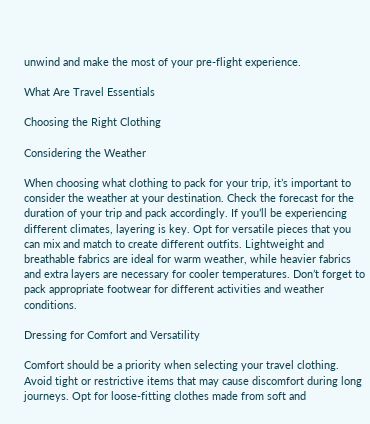unwind and make the most of your pre-flight experience.

What Are Travel Essentials

Choosing the Right Clothing

Considering the Weather

When choosing what clothing to pack for your trip, it’s important to consider the weather at your destination. Check the forecast for the duration of your trip and pack accordingly. If you’ll be experiencing different climates, layering is key. Opt for versatile pieces that you can mix and match to create different outfits. Lightweight and breathable fabrics are ideal for warm weather, while heavier fabrics and extra layers are necessary for cooler temperatures. Don’t forget to pack appropriate footwear for different activities and weather conditions.

Dressing for Comfort and Versatility

Comfort should be a priority when selecting your travel clothing. Avoid tight or restrictive items that may cause discomfort during long journeys. Opt for loose-fitting clothes made from soft and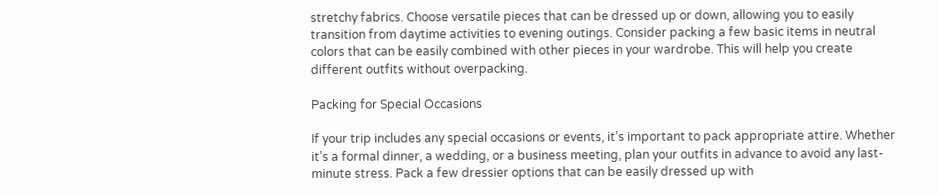stretchy fabrics. Choose versatile pieces that can be dressed up or down, allowing you to easily transition from daytime activities to evening outings. Consider packing a few basic items in neutral colors that can be easily combined with other pieces in your wardrobe. This will help you create different outfits without overpacking.

Packing for Special Occasions

If your trip includes any special occasions or events, it’s important to pack appropriate attire. Whether it’s a formal dinner, a wedding, or a business meeting, plan your outfits in advance to avoid any last-minute stress. Pack a few dressier options that can be easily dressed up with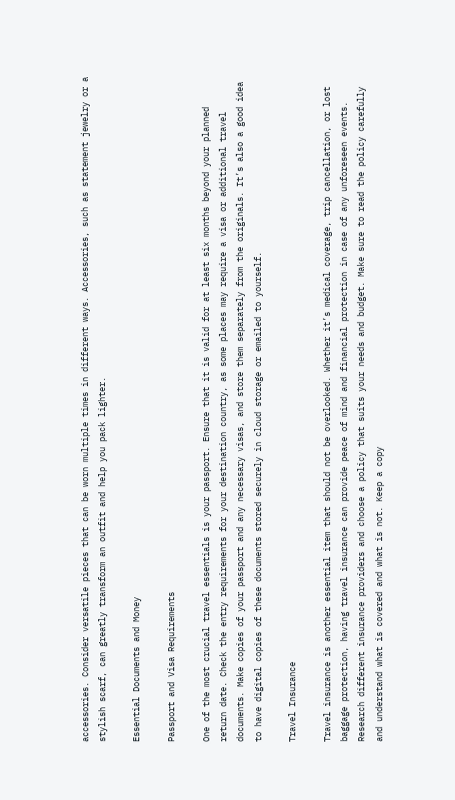accessories. Consider versatile pieces that can be worn multiple times in different ways. Accessories, such as statement jewelry or a stylish scarf, can greatly transform an outfit and help you pack lighter.

Essential Documents and Money

Passport and Visa Requirements

One of the most crucial travel essentials is your passport. Ensure that it is valid for at least six months beyond your planned return date. Check the entry requirements for your destination country, as some places may require a visa or additional travel documents. Make copies of your passport and any necessary visas, and store them separately from the originals. It’s also a good idea to have digital copies of these documents stored securely in cloud storage or emailed to yourself.

Travel Insurance

Travel insurance is another essential item that should not be overlooked. Whether it’s medical coverage, trip cancellation, or lost baggage protection, having travel insurance can provide peace of mind and financial protection in case of any unforeseen events. Research different insurance providers and choose a policy that suits your needs and budget. Make sure to read the policy carefully and understand what is covered and what is not. Keep a copy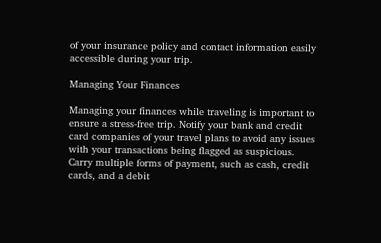of your insurance policy and contact information easily accessible during your trip.

Managing Your Finances

Managing your finances while traveling is important to ensure a stress-free trip. Notify your bank and credit card companies of your travel plans to avoid any issues with your transactions being flagged as suspicious. Carry multiple forms of payment, such as cash, credit cards, and a debit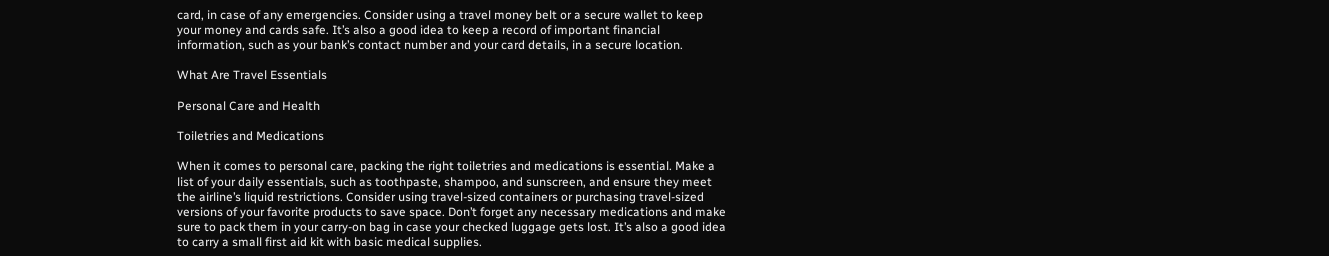card, in case of any emergencies. Consider using a travel money belt or a secure wallet to keep your money and cards safe. It’s also a good idea to keep a record of important financial information, such as your bank’s contact number and your card details, in a secure location.

What Are Travel Essentials

Personal Care and Health

Toiletries and Medications

When it comes to personal care, packing the right toiletries and medications is essential. Make a list of your daily essentials, such as toothpaste, shampoo, and sunscreen, and ensure they meet the airline’s liquid restrictions. Consider using travel-sized containers or purchasing travel-sized versions of your favorite products to save space. Don’t forget any necessary medications and make sure to pack them in your carry-on bag in case your checked luggage gets lost. It’s also a good idea to carry a small first aid kit with basic medical supplies.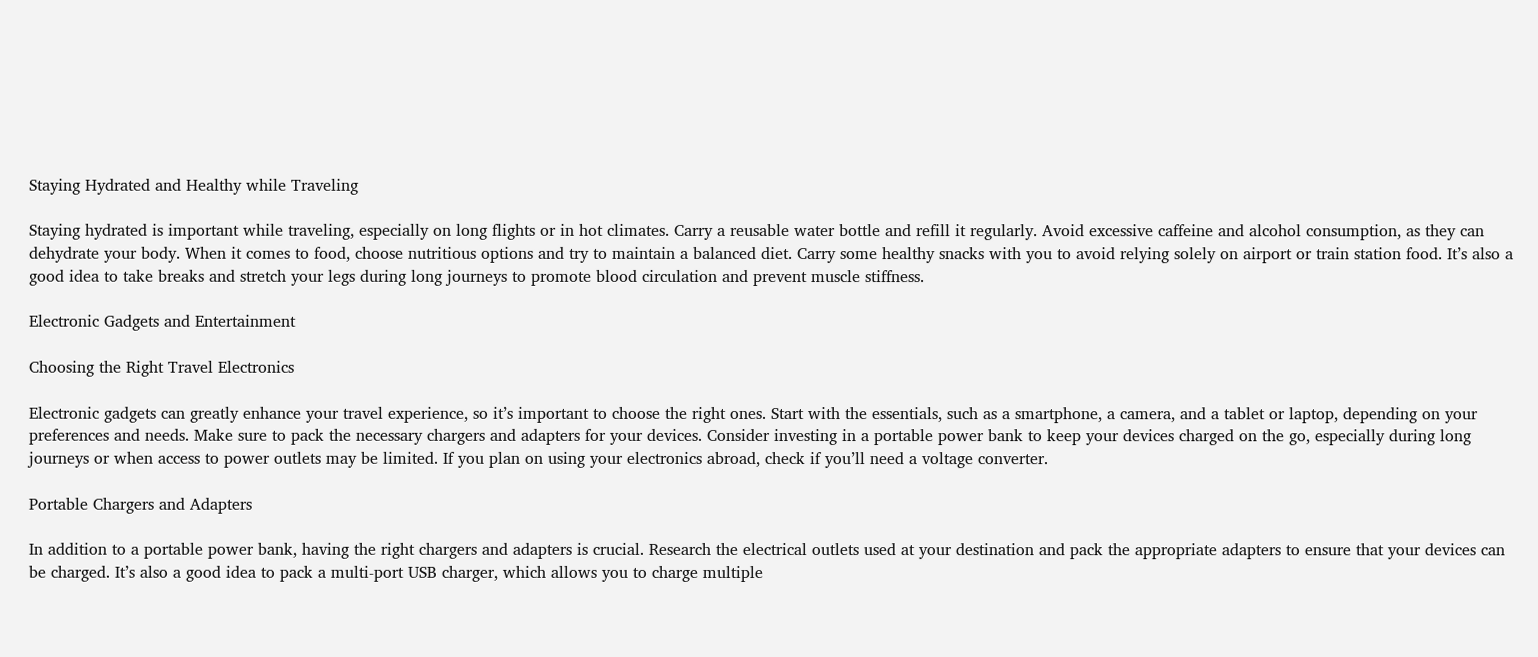Staying Hydrated and Healthy while Traveling

Staying hydrated is important while traveling, especially on long flights or in hot climates. Carry a reusable water bottle and refill it regularly. Avoid excessive caffeine and alcohol consumption, as they can dehydrate your body. When it comes to food, choose nutritious options and try to maintain a balanced diet. Carry some healthy snacks with you to avoid relying solely on airport or train station food. It’s also a good idea to take breaks and stretch your legs during long journeys to promote blood circulation and prevent muscle stiffness.

Electronic Gadgets and Entertainment

Choosing the Right Travel Electronics

Electronic gadgets can greatly enhance your travel experience, so it’s important to choose the right ones. Start with the essentials, such as a smartphone, a camera, and a tablet or laptop, depending on your preferences and needs. Make sure to pack the necessary chargers and adapters for your devices. Consider investing in a portable power bank to keep your devices charged on the go, especially during long journeys or when access to power outlets may be limited. If you plan on using your electronics abroad, check if you’ll need a voltage converter.

Portable Chargers and Adapters

In addition to a portable power bank, having the right chargers and adapters is crucial. Research the electrical outlets used at your destination and pack the appropriate adapters to ensure that your devices can be charged. It’s also a good idea to pack a multi-port USB charger, which allows you to charge multiple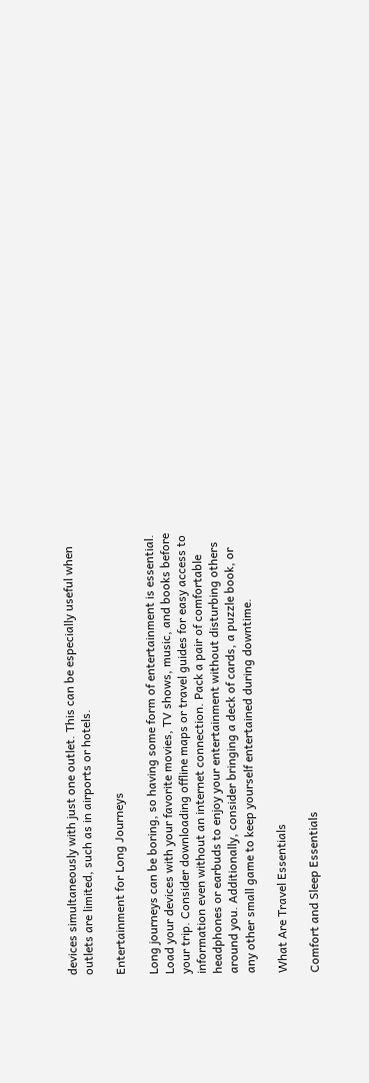devices simultaneously with just one outlet. This can be especially useful when outlets are limited, such as in airports or hotels.

Entertainment for Long Journeys

Long journeys can be boring, so having some form of entertainment is essential. Load your devices with your favorite movies, TV shows, music, and books before your trip. Consider downloading offline maps or travel guides for easy access to information even without an internet connection. Pack a pair of comfortable headphones or earbuds to enjoy your entertainment without disturbing others around you. Additionally, consider bringing a deck of cards, a puzzle book, or any other small game to keep yourself entertained during downtime.

What Are Travel Essentials

Comfort and Sleep Essentials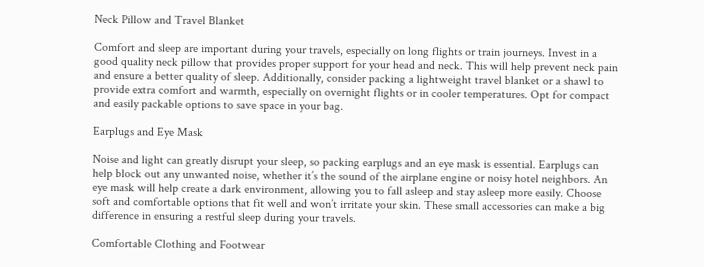Neck Pillow and Travel Blanket

Comfort and sleep are important during your travels, especially on long flights or train journeys. Invest in a good quality neck pillow that provides proper support for your head and neck. This will help prevent neck pain and ensure a better quality of sleep. Additionally, consider packing a lightweight travel blanket or a shawl to provide extra comfort and warmth, especially on overnight flights or in cooler temperatures. Opt for compact and easily packable options to save space in your bag.

Earplugs and Eye Mask

Noise and light can greatly disrupt your sleep, so packing earplugs and an eye mask is essential. Earplugs can help block out any unwanted noise, whether it’s the sound of the airplane engine or noisy hotel neighbors. An eye mask will help create a dark environment, allowing you to fall asleep and stay asleep more easily. Choose soft and comfortable options that fit well and won’t irritate your skin. These small accessories can make a big difference in ensuring a restful sleep during your travels.

Comfortable Clothing and Footwear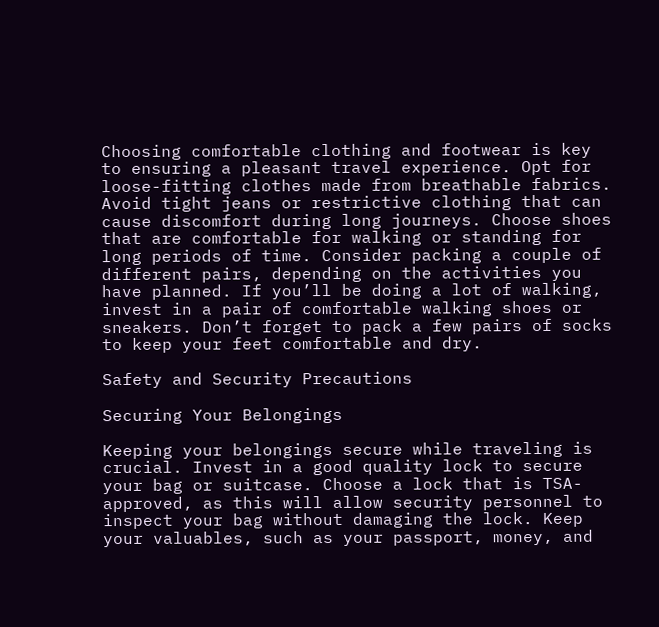Choosing comfortable clothing and footwear is key to ensuring a pleasant travel experience. Opt for loose-fitting clothes made from breathable fabrics. Avoid tight jeans or restrictive clothing that can cause discomfort during long journeys. Choose shoes that are comfortable for walking or standing for long periods of time. Consider packing a couple of different pairs, depending on the activities you have planned. If you’ll be doing a lot of walking, invest in a pair of comfortable walking shoes or sneakers. Don’t forget to pack a few pairs of socks to keep your feet comfortable and dry.

Safety and Security Precautions

Securing Your Belongings

Keeping your belongings secure while traveling is crucial. Invest in a good quality lock to secure your bag or suitcase. Choose a lock that is TSA-approved, as this will allow security personnel to inspect your bag without damaging the lock. Keep your valuables, such as your passport, money, and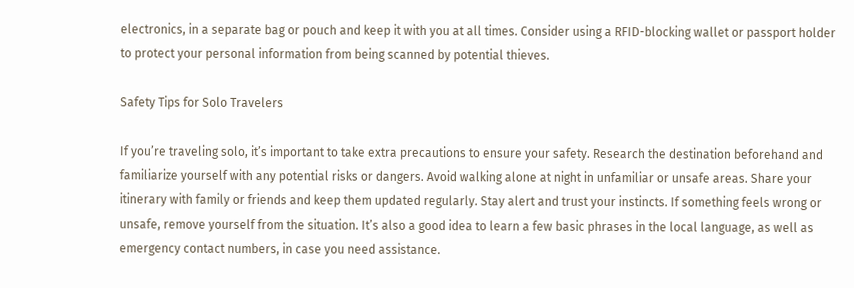electronics, in a separate bag or pouch and keep it with you at all times. Consider using a RFID-blocking wallet or passport holder to protect your personal information from being scanned by potential thieves.

Safety Tips for Solo Travelers

If you’re traveling solo, it’s important to take extra precautions to ensure your safety. Research the destination beforehand and familiarize yourself with any potential risks or dangers. Avoid walking alone at night in unfamiliar or unsafe areas. Share your itinerary with family or friends and keep them updated regularly. Stay alert and trust your instincts. If something feels wrong or unsafe, remove yourself from the situation. It’s also a good idea to learn a few basic phrases in the local language, as well as emergency contact numbers, in case you need assistance.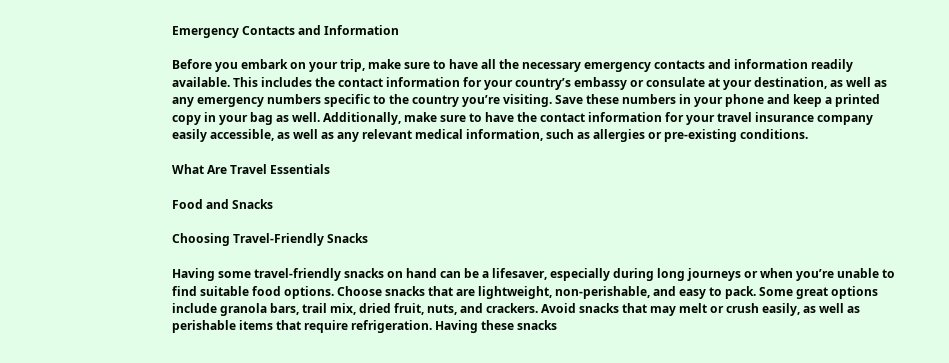Emergency Contacts and Information

Before you embark on your trip, make sure to have all the necessary emergency contacts and information readily available. This includes the contact information for your country’s embassy or consulate at your destination, as well as any emergency numbers specific to the country you’re visiting. Save these numbers in your phone and keep a printed copy in your bag as well. Additionally, make sure to have the contact information for your travel insurance company easily accessible, as well as any relevant medical information, such as allergies or pre-existing conditions.

What Are Travel Essentials

Food and Snacks

Choosing Travel-Friendly Snacks

Having some travel-friendly snacks on hand can be a lifesaver, especially during long journeys or when you’re unable to find suitable food options. Choose snacks that are lightweight, non-perishable, and easy to pack. Some great options include granola bars, trail mix, dried fruit, nuts, and crackers. Avoid snacks that may melt or crush easily, as well as perishable items that require refrigeration. Having these snacks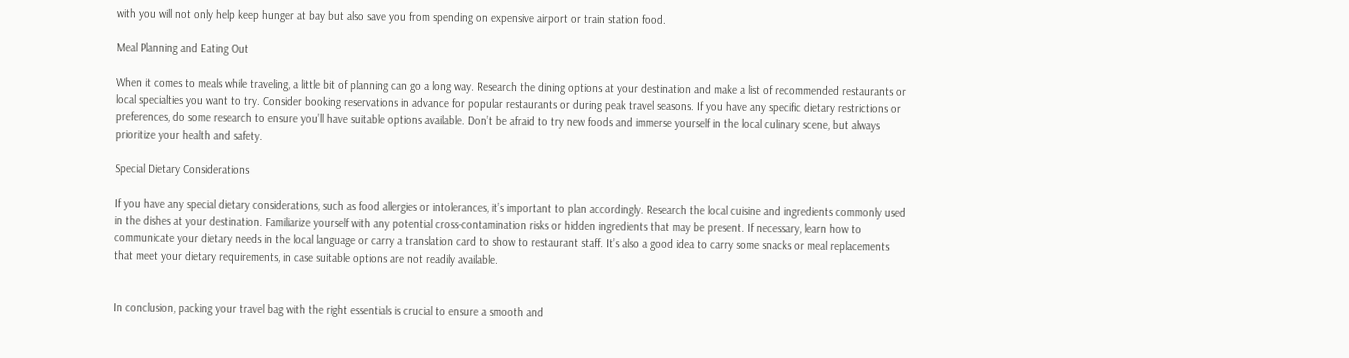with you will not only help keep hunger at bay but also save you from spending on expensive airport or train station food.

Meal Planning and Eating Out

When it comes to meals while traveling, a little bit of planning can go a long way. Research the dining options at your destination and make a list of recommended restaurants or local specialties you want to try. Consider booking reservations in advance for popular restaurants or during peak travel seasons. If you have any specific dietary restrictions or preferences, do some research to ensure you’ll have suitable options available. Don’t be afraid to try new foods and immerse yourself in the local culinary scene, but always prioritize your health and safety.

Special Dietary Considerations

If you have any special dietary considerations, such as food allergies or intolerances, it’s important to plan accordingly. Research the local cuisine and ingredients commonly used in the dishes at your destination. Familiarize yourself with any potential cross-contamination risks or hidden ingredients that may be present. If necessary, learn how to communicate your dietary needs in the local language or carry a translation card to show to restaurant staff. It’s also a good idea to carry some snacks or meal replacements that meet your dietary requirements, in case suitable options are not readily available.


In conclusion, packing your travel bag with the right essentials is crucial to ensure a smooth and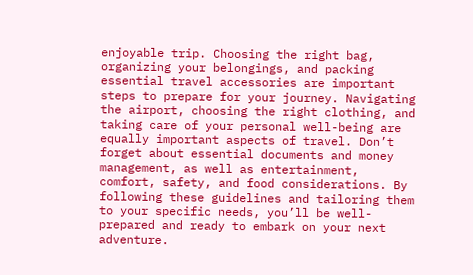enjoyable trip. Choosing the right bag, organizing your belongings, and packing essential travel accessories are important steps to prepare for your journey. Navigating the airport, choosing the right clothing, and taking care of your personal well-being are equally important aspects of travel. Don’t forget about essential documents and money management, as well as entertainment, comfort, safety, and food considerations. By following these guidelines and tailoring them to your specific needs, you’ll be well-prepared and ready to embark on your next adventure.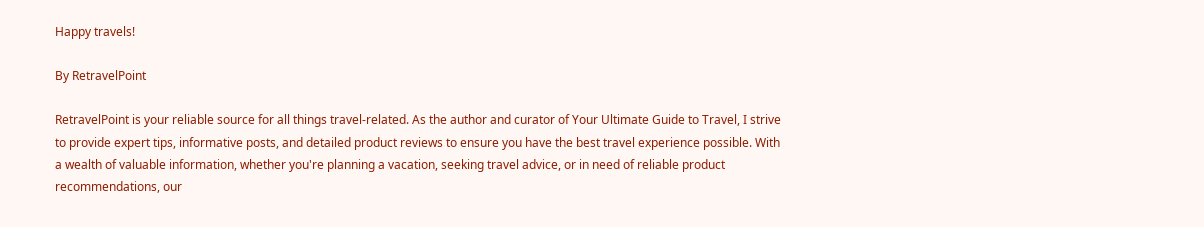Happy travels!

By RetravelPoint

RetravelPoint is your reliable source for all things travel-related. As the author and curator of Your Ultimate Guide to Travel, I strive to provide expert tips, informative posts, and detailed product reviews to ensure you have the best travel experience possible. With a wealth of valuable information, whether you're planning a vacation, seeking travel advice, or in need of reliable product recommendations, our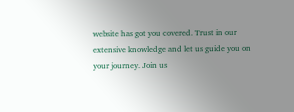website has got you covered. Trust in our extensive knowledge and let us guide you on your journey. Join us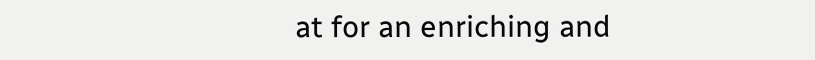at for an enriching and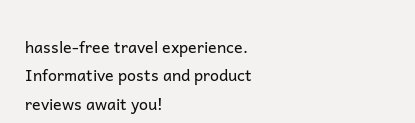hassle-free travel experience. Informative posts and product reviews await you!